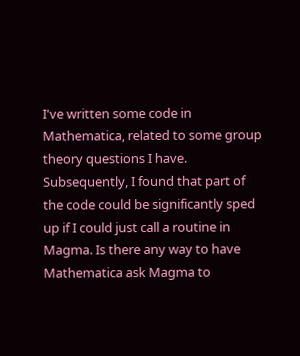I've written some code in Mathematica, related to some group theory questions I have. Subsequently, I found that part of the code could be significantly sped up if I could just call a routine in Magma. Is there any way to have Mathematica ask Magma to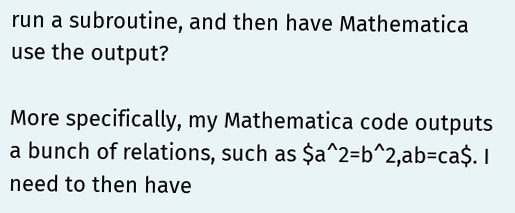run a subroutine, and then have Mathematica use the output?

More specifically, my Mathematica code outputs a bunch of relations, such as $a^2=b^2,ab=ca$. I need to then have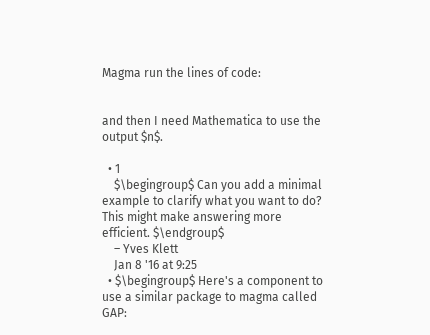Magma run the lines of code:


and then I need Mathematica to use the output $n$.

  • 1
    $\begingroup$ Can you add a minimal example to clarify what you want to do? This might make answering more efficient. $\endgroup$
    – Yves Klett
    Jan 8 '16 at 9:25
  • $\begingroup$ Here's a component to use a similar package to magma called GAP: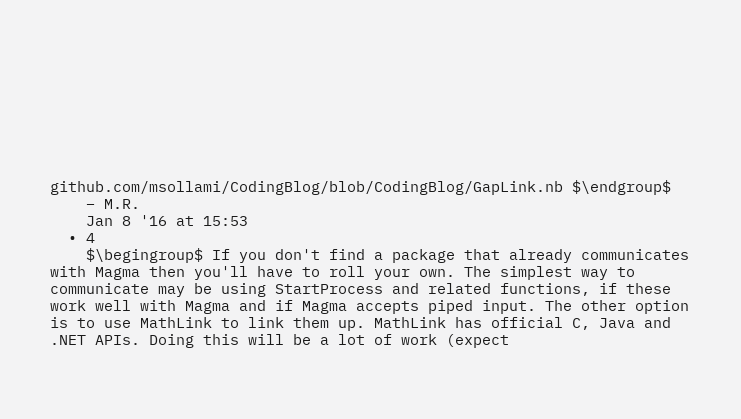github.com/msollami/CodingBlog/blob/CodingBlog/GapLink.nb $\endgroup$
    – M.R.
    Jan 8 '16 at 15:53
  • 4
    $\begingroup$ If you don't find a package that already communicates with Magma then you'll have to roll your own. The simplest way to communicate may be using StartProcess and related functions, if these work well with Magma and if Magma accepts piped input. The other option is to use MathLink to link them up. MathLink has official C, Java and .NET APIs. Doing this will be a lot of work (expect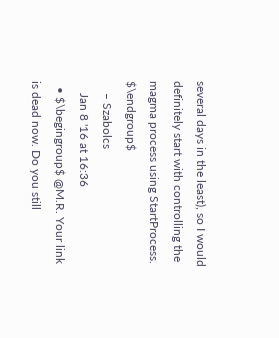several days in the least), so I would definitely start with controlling the magma process using StartProcess. $\endgroup$
    – Szabolcs
    Jan 8 '16 at 16:36
  • $\begingroup$ @M.R. Your link is dead now. Do you still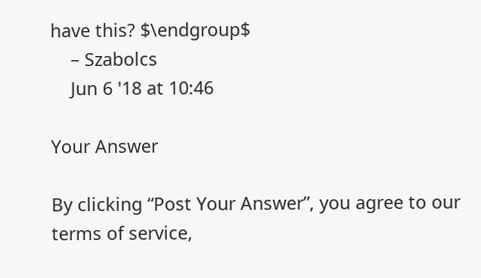have this? $\endgroup$
    – Szabolcs
    Jun 6 '18 at 10:46

Your Answer

By clicking “Post Your Answer”, you agree to our terms of service,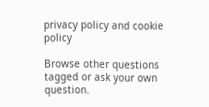privacy policy and cookie policy

Browse other questions tagged or ask your own question.